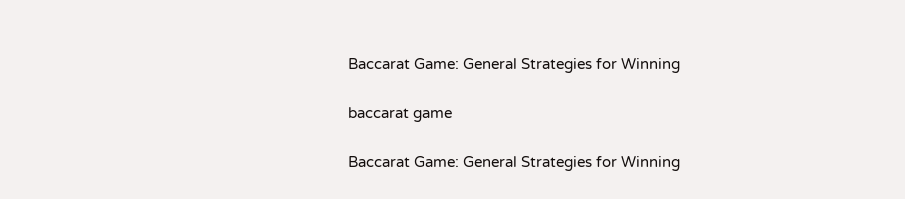Baccarat Game: General Strategies for Winning

baccarat game

Baccarat Game: General Strategies for Winning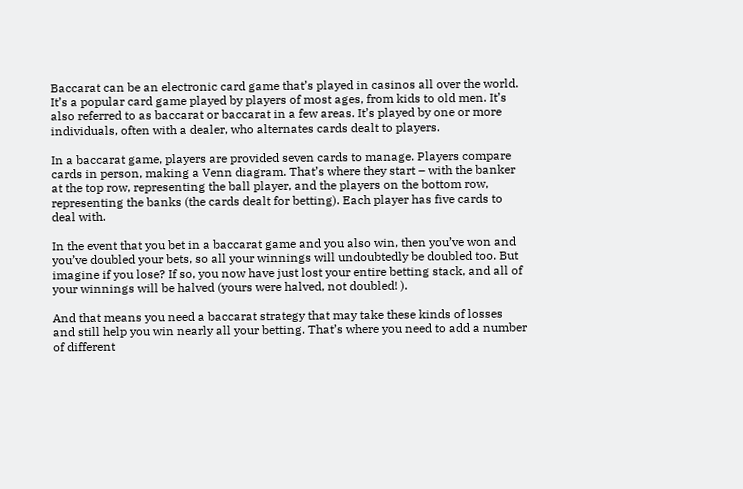Baccarat can be an electronic card game that’s played in casinos all over the world. It’s a popular card game played by players of most ages, from kids to old men. It’s also referred to as baccarat or baccarat in a few areas. It’s played by one or more individuals, often with a dealer, who alternates cards dealt to players.

In a baccarat game, players are provided seven cards to manage. Players compare cards in person, making a Venn diagram. That’s where they start – with the banker at the top row, representing the ball player, and the players on the bottom row, representing the banks (the cards dealt for betting). Each player has five cards to deal with.

In the event that you bet in a baccarat game and you also win, then you’ve won and you’ve doubled your bets, so all your winnings will undoubtedly be doubled too. But imagine if you lose? If so, you now have just lost your entire betting stack, and all of your winnings will be halved (yours were halved, not doubled! ).

And that means you need a baccarat strategy that may take these kinds of losses and still help you win nearly all your betting. That’s where you need to add a number of different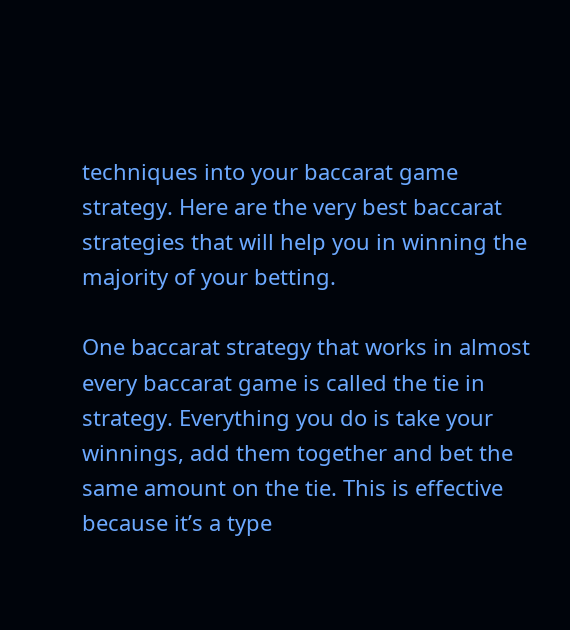techniques into your baccarat game strategy. Here are the very best baccarat strategies that will help you in winning the majority of your betting.

One baccarat strategy that works in almost every baccarat game is called the tie in strategy. Everything you do is take your winnings, add them together and bet the same amount on the tie. This is effective because it’s a type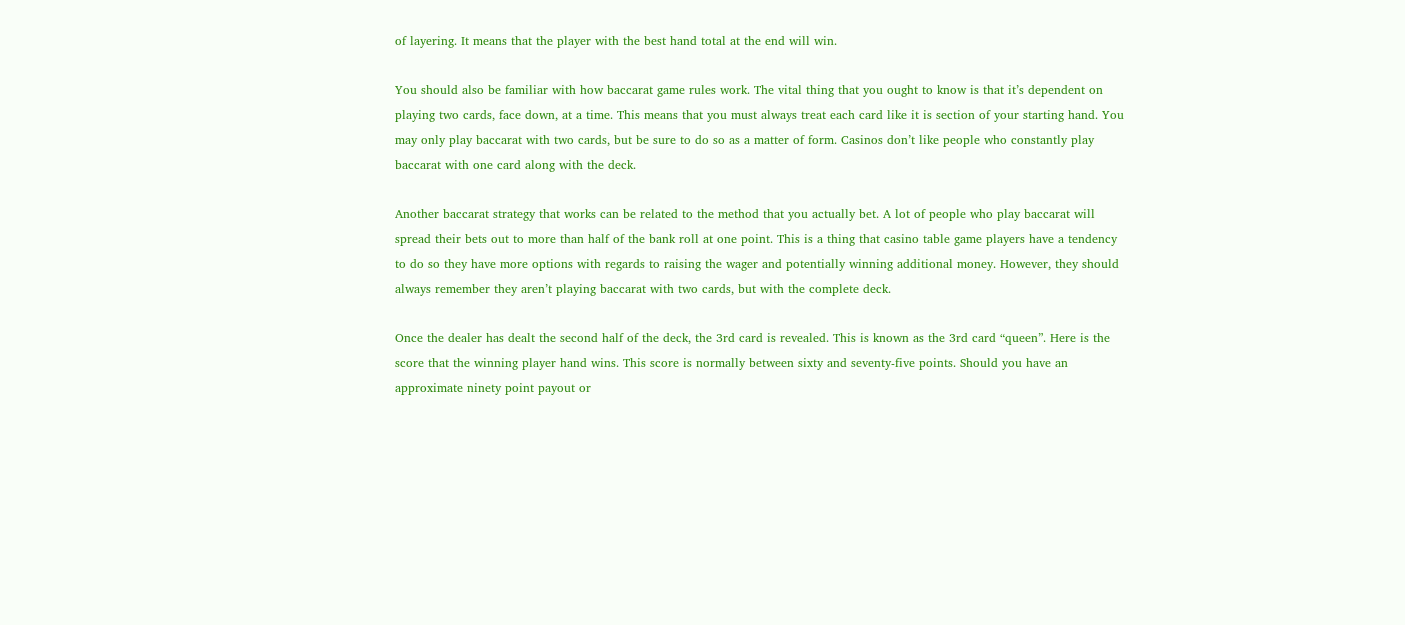of layering. It means that the player with the best hand total at the end will win.

You should also be familiar with how baccarat game rules work. The vital thing that you ought to know is that it’s dependent on playing two cards, face down, at a time. This means that you must always treat each card like it is section of your starting hand. You may only play baccarat with two cards, but be sure to do so as a matter of form. Casinos don’t like people who constantly play baccarat with one card along with the deck.

Another baccarat strategy that works can be related to the method that you actually bet. A lot of people who play baccarat will spread their bets out to more than half of the bank roll at one point. This is a thing that casino table game players have a tendency to do so they have more options with regards to raising the wager and potentially winning additional money. However, they should always remember they aren’t playing baccarat with two cards, but with the complete deck.

Once the dealer has dealt the second half of the deck, the 3rd card is revealed. This is known as the 3rd card “queen”. Here is the score that the winning player hand wins. This score is normally between sixty and seventy-five points. Should you have an approximate ninety point payout or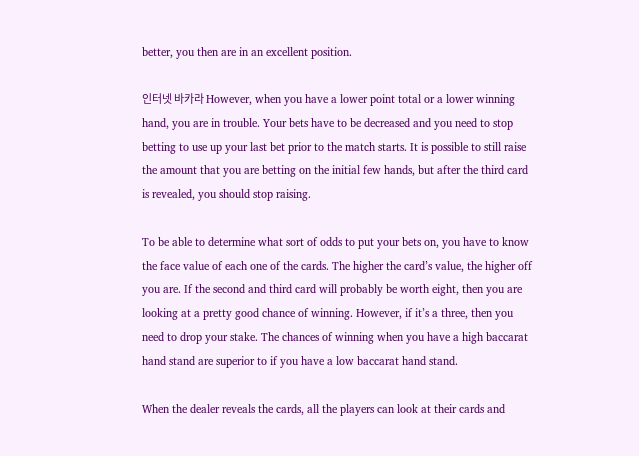better, you then are in an excellent position.

인터넷 바카라 However, when you have a lower point total or a lower winning hand, you are in trouble. Your bets have to be decreased and you need to stop betting to use up your last bet prior to the match starts. It is possible to still raise the amount that you are betting on the initial few hands, but after the third card is revealed, you should stop raising.

To be able to determine what sort of odds to put your bets on, you have to know the face value of each one of the cards. The higher the card’s value, the higher off you are. If the second and third card will probably be worth eight, then you are looking at a pretty good chance of winning. However, if it’s a three, then you need to drop your stake. The chances of winning when you have a high baccarat hand stand are superior to if you have a low baccarat hand stand.

When the dealer reveals the cards, all the players can look at their cards and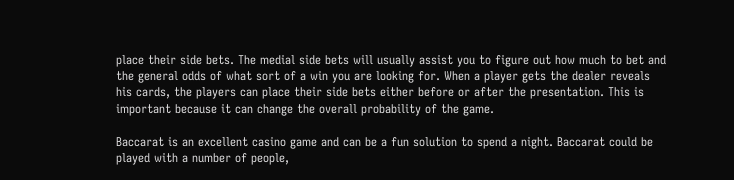place their side bets. The medial side bets will usually assist you to figure out how much to bet and the general odds of what sort of a win you are looking for. When a player gets the dealer reveals his cards, the players can place their side bets either before or after the presentation. This is important because it can change the overall probability of the game.

Baccarat is an excellent casino game and can be a fun solution to spend a night. Baccarat could be played with a number of people,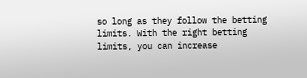so long as they follow the betting limits. With the right betting limits, you can increase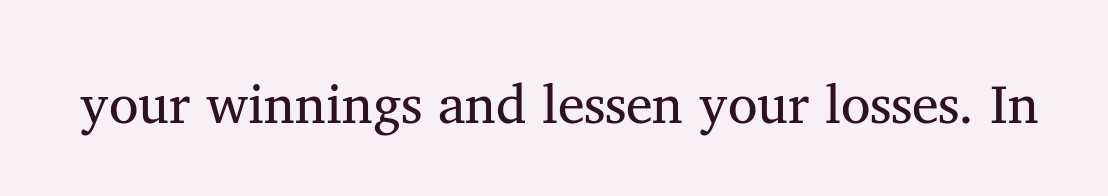your winnings and lessen your losses. In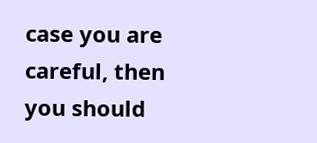case you are careful, then you should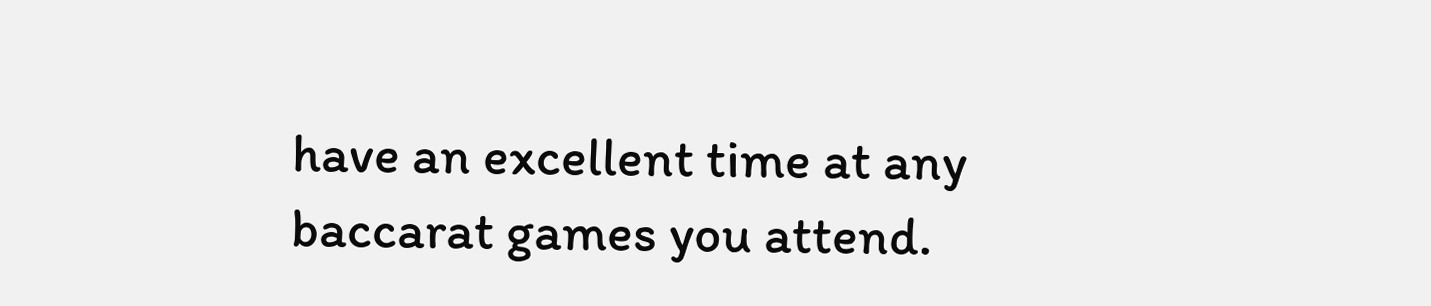have an excellent time at any baccarat games you attend.